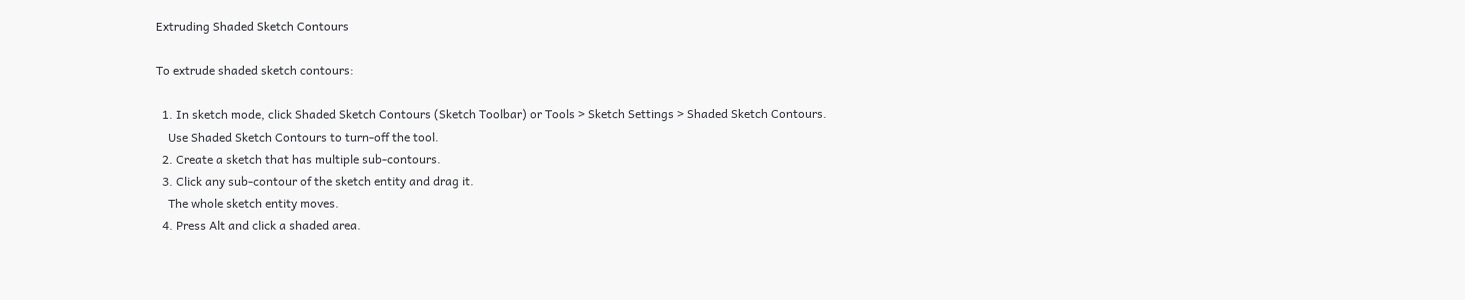Extruding Shaded Sketch Contours

To extrude shaded sketch contours:

  1. In sketch mode, click Shaded Sketch Contours (Sketch Toolbar) or Tools > Sketch Settings > Shaded Sketch Contours.
    Use Shaded Sketch Contours to turn-off the tool.
  2. Create a sketch that has multiple sub-contours.
  3. Click any sub-contour of the sketch entity and drag it.
    The whole sketch entity moves.
  4. Press Alt and click a shaded area.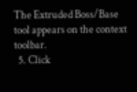The Extruded Boss/Base tool appears on the context toolbar.
  5. Click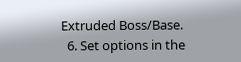Extruded Boss/Base.
  6. Set options in the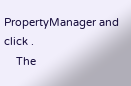PropertyManager and click .
    The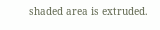shaded area is extruded.